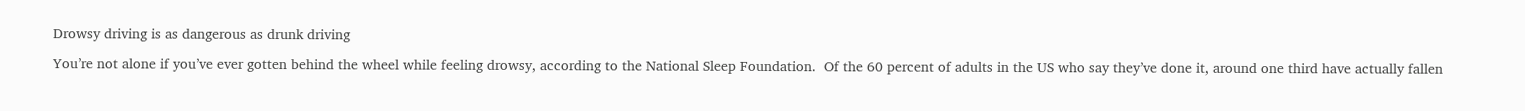Drowsy driving is as dangerous as drunk driving

You’re not alone if you’ve ever gotten behind the wheel while feeling drowsy, according to the National Sleep Foundation.  Of the 60 percent of adults in the US who say they’ve done it, around one third have actually fallen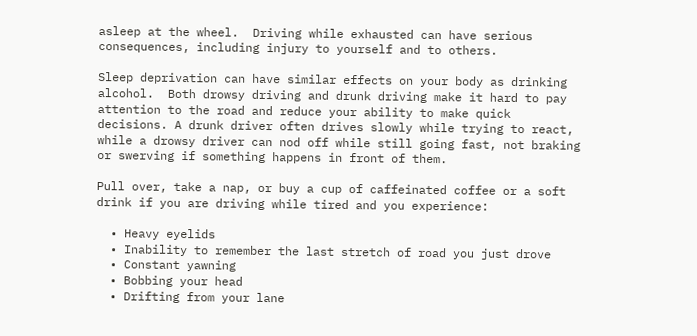asleep at the wheel.  Driving while exhausted can have serious consequences, including injury to yourself and to others.

Sleep deprivation can have similar effects on your body as drinking alcohol.  Both drowsy driving and drunk driving make it hard to pay attention to the road and reduce your ability to make quick decisions. A drunk driver often drives slowly while trying to react, while a drowsy driver can nod off while still going fast, not braking or swerving if something happens in front of them.

Pull over, take a nap, or buy a cup of caffeinated coffee or a soft drink if you are driving while tired and you experience:

  • Heavy eyelids
  • Inability to remember the last stretch of road you just drove
  • Constant yawning
  • Bobbing your head
  • Drifting from your lane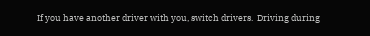If you have another driver with you, switch drivers.  Driving during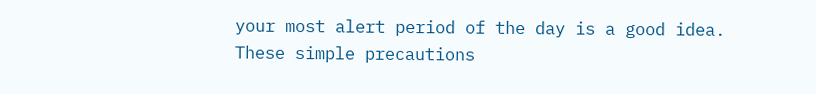your most alert period of the day is a good idea.  These simple precautions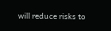will reduce risks to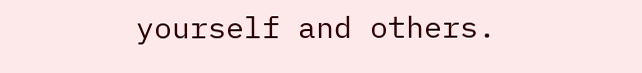yourself and others.